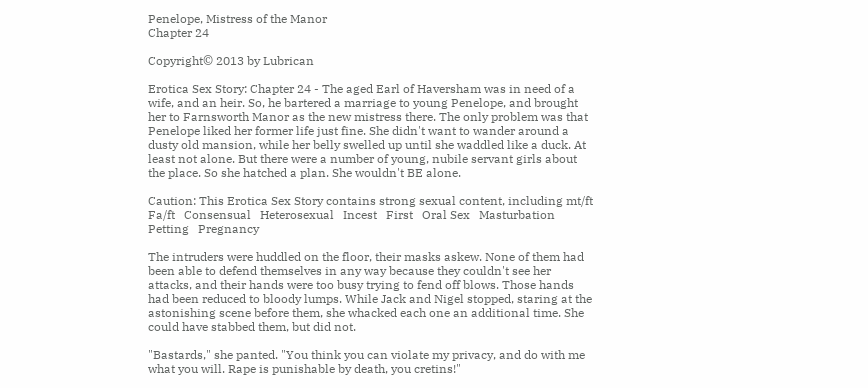Penelope, Mistress of the Manor
Chapter 24

Copyright© 2013 by Lubrican

Erotica Sex Story: Chapter 24 - The aged Earl of Haversham was in need of a wife, and an heir. So, he bartered a marriage to young Penelope, and brought her to Farnsworth Manor as the new mistress there. The only problem was that Penelope liked her former life just fine. She didn't want to wander around a dusty old mansion, while her belly swelled up until she waddled like a duck. At least not alone. But there were a number of young, nubile servant girls about the place. So she hatched a plan. She wouldn't BE alone.

Caution: This Erotica Sex Story contains strong sexual content, including mt/ft   Fa/ft   Consensual   Heterosexual   Incest   First   Oral Sex   Masturbation   Petting   Pregnancy

The intruders were huddled on the floor, their masks askew. None of them had been able to defend themselves in any way because they couldn't see her attacks, and their hands were too busy trying to fend off blows. Those hands had been reduced to bloody lumps. While Jack and Nigel stopped, staring at the astonishing scene before them, she whacked each one an additional time. She could have stabbed them, but did not.

"Bastards," she panted. "You think you can violate my privacy, and do with me what you will. Rape is punishable by death, you cretins!"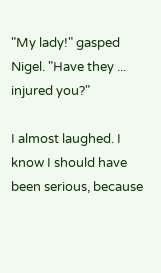"My lady!" gasped Nigel. "Have they ... injured you?"

I almost laughed. I know I should have been serious, because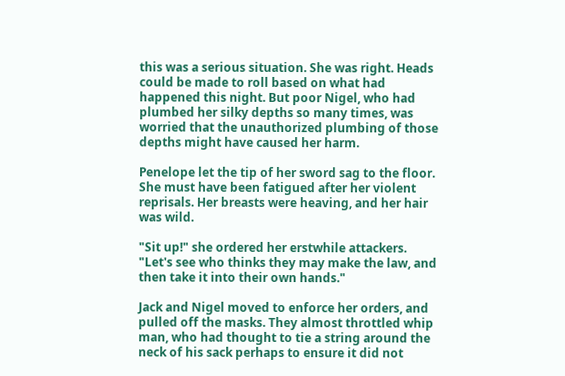this was a serious situation. She was right. Heads could be made to roll based on what had happened this night. But poor Nigel, who had plumbed her silky depths so many times, was worried that the unauthorized plumbing of those depths might have caused her harm.

Penelope let the tip of her sword sag to the floor. She must have been fatigued after her violent reprisals. Her breasts were heaving, and her hair was wild.

"Sit up!" she ordered her erstwhile attackers. "Let's see who thinks they may make the law, and then take it into their own hands."

Jack and Nigel moved to enforce her orders, and pulled off the masks. They almost throttled whip man, who had thought to tie a string around the neck of his sack perhaps to ensure it did not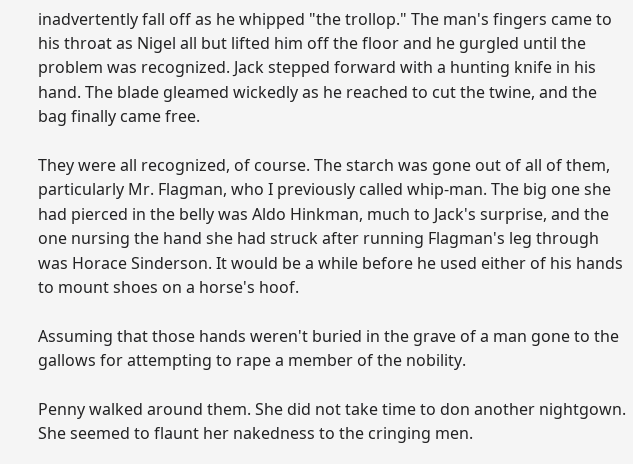inadvertently fall off as he whipped "the trollop." The man's fingers came to his throat as Nigel all but lifted him off the floor and he gurgled until the problem was recognized. Jack stepped forward with a hunting knife in his hand. The blade gleamed wickedly as he reached to cut the twine, and the bag finally came free.

They were all recognized, of course. The starch was gone out of all of them, particularly Mr. Flagman, who I previously called whip-man. The big one she had pierced in the belly was Aldo Hinkman, much to Jack's surprise, and the one nursing the hand she had struck after running Flagman's leg through was Horace Sinderson. It would be a while before he used either of his hands to mount shoes on a horse's hoof.

Assuming that those hands weren't buried in the grave of a man gone to the gallows for attempting to rape a member of the nobility.

Penny walked around them. She did not take time to don another nightgown. She seemed to flaunt her nakedness to the cringing men.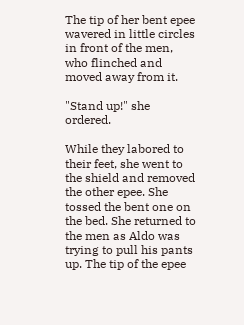The tip of her bent epee wavered in little circles in front of the men, who flinched and moved away from it.

"Stand up!" she ordered.

While they labored to their feet, she went to the shield and removed the other epee. She tossed the bent one on the bed. She returned to the men as Aldo was trying to pull his pants up. The tip of the epee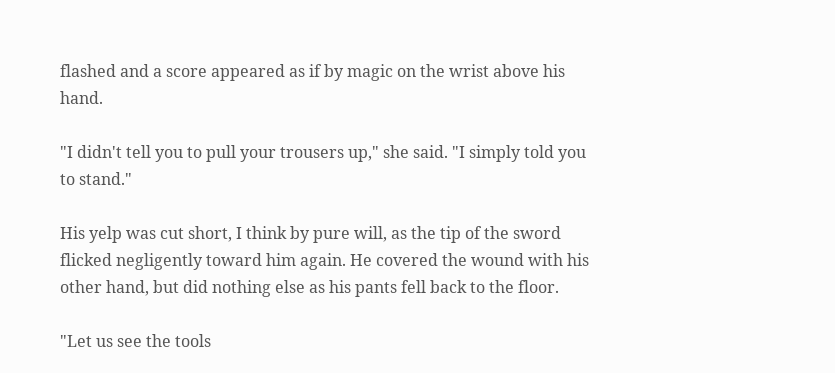flashed and a score appeared as if by magic on the wrist above his hand.

"I didn't tell you to pull your trousers up," she said. "I simply told you to stand."

His yelp was cut short, I think by pure will, as the tip of the sword flicked negligently toward him again. He covered the wound with his other hand, but did nothing else as his pants fell back to the floor.

"Let us see the tools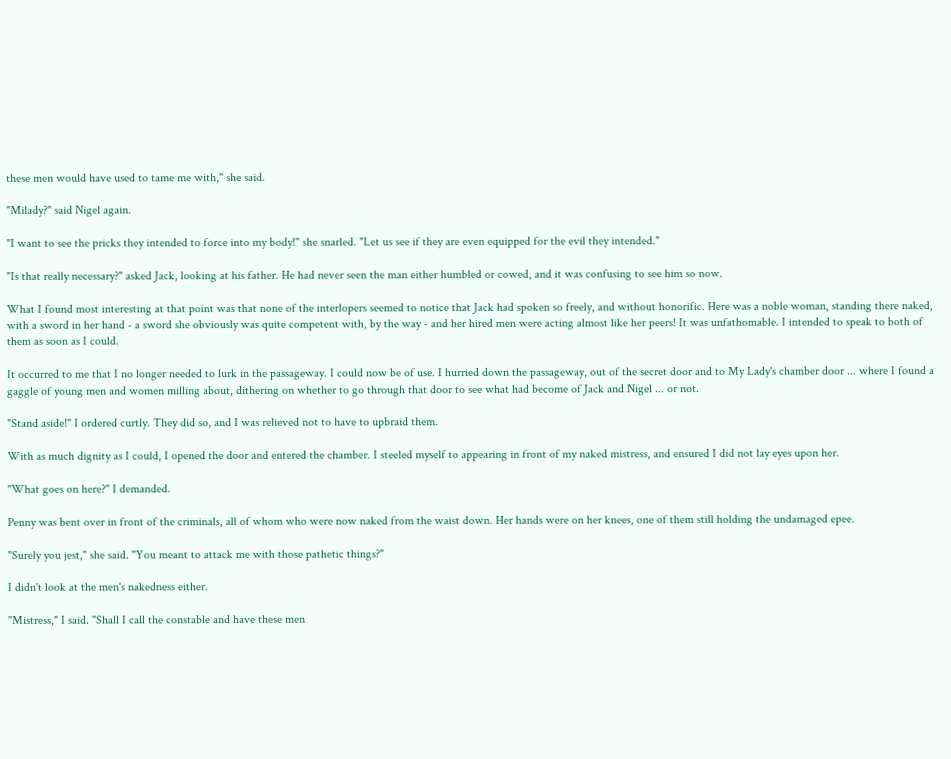these men would have used to tame me with," she said.

"Milady?" said Nigel again.

"I want to see the pricks they intended to force into my body!" she snarled. "Let us see if they are even equipped for the evil they intended."

"Is that really necessary?" asked Jack, looking at his father. He had never seen the man either humbled or cowed, and it was confusing to see him so now.

What I found most interesting at that point was that none of the interlopers seemed to notice that Jack had spoken so freely, and without honorific. Here was a noble woman, standing there naked, with a sword in her hand - a sword she obviously was quite competent with, by the way - and her hired men were acting almost like her peers! It was unfathomable. I intended to speak to both of them as soon as I could.

It occurred to me that I no longer needed to lurk in the passageway. I could now be of use. I hurried down the passageway, out of the secret door and to My Lady's chamber door ... where I found a gaggle of young men and women milling about, dithering on whether to go through that door to see what had become of Jack and Nigel ... or not.

"Stand aside!" I ordered curtly. They did so, and I was relieved not to have to upbraid them.

With as much dignity as I could, I opened the door and entered the chamber. I steeled myself to appearing in front of my naked mistress, and ensured I did not lay eyes upon her.

"What goes on here?" I demanded.

Penny was bent over in front of the criminals, all of whom who were now naked from the waist down. Her hands were on her knees, one of them still holding the undamaged epee.

"Surely you jest," she said. "You meant to attack me with those pathetic things?"

I didn't look at the men's nakedness either.

"Mistress," I said. "Shall I call the constable and have these men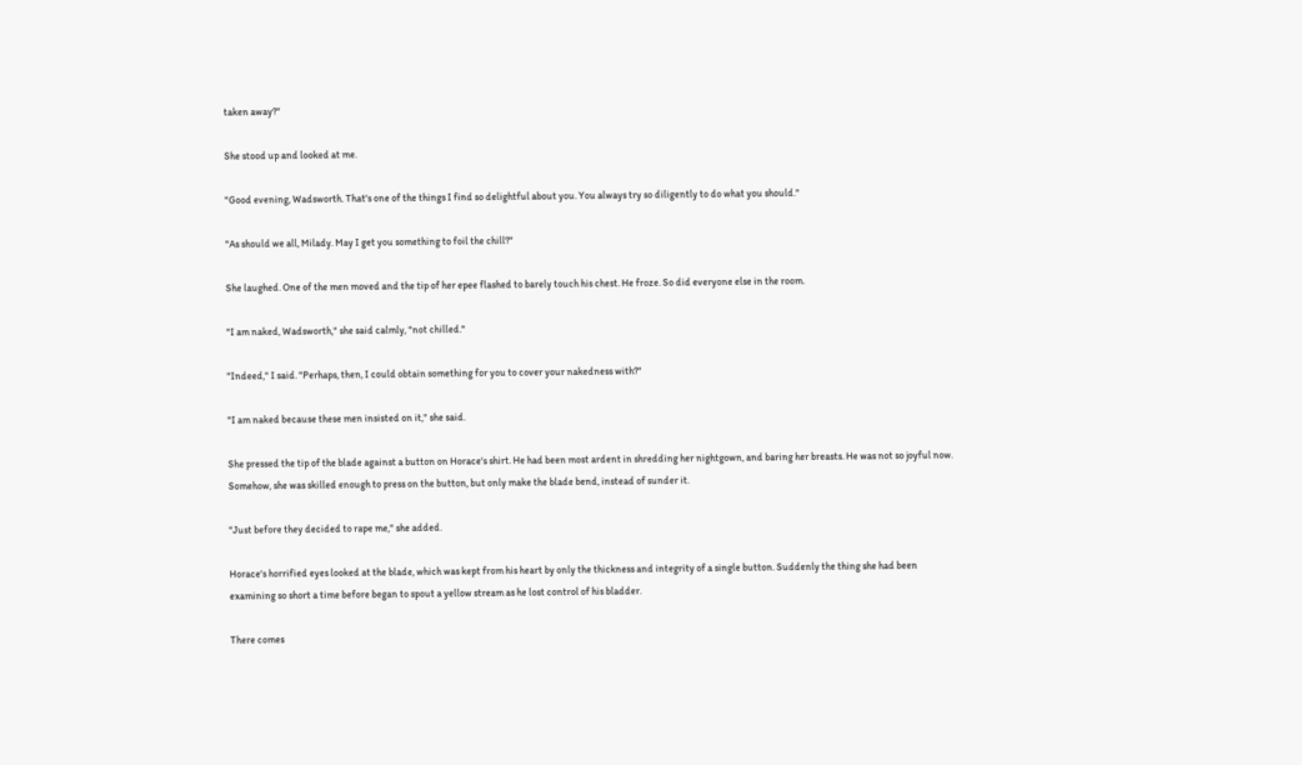taken away?"

She stood up and looked at me.

"Good evening, Wadsworth. That's one of the things I find so delightful about you. You always try so diligently to do what you should."

"As should we all, Milady. May I get you something to foil the chill?"

She laughed. One of the men moved and the tip of her epee flashed to barely touch his chest. He froze. So did everyone else in the room.

"I am naked, Wadsworth," she said calmly, "not chilled."

"Indeed," I said. "Perhaps, then, I could obtain something for you to cover your nakedness with?"

"I am naked because these men insisted on it," she said.

She pressed the tip of the blade against a button on Horace's shirt. He had been most ardent in shredding her nightgown, and baring her breasts. He was not so joyful now. Somehow, she was skilled enough to press on the button, but only make the blade bend, instead of sunder it.

"Just before they decided to rape me," she added.

Horace's horrified eyes looked at the blade, which was kept from his heart by only the thickness and integrity of a single button. Suddenly the thing she had been examining so short a time before began to spout a yellow stream as he lost control of his bladder.

There comes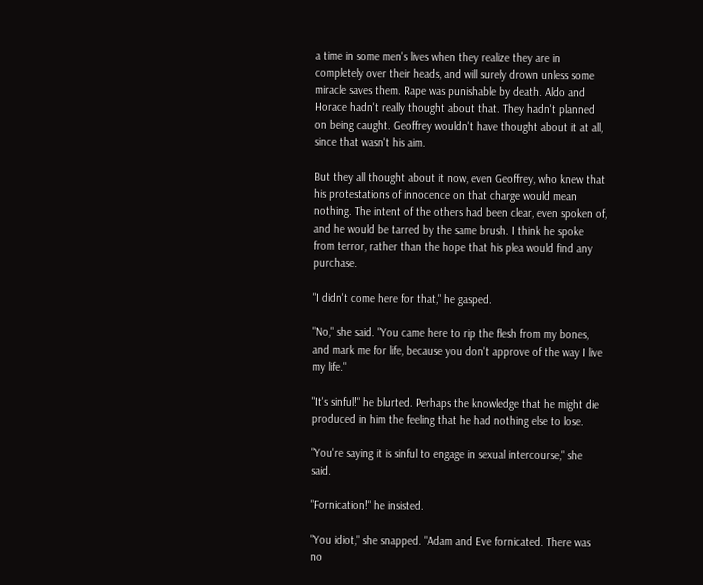a time in some men's lives when they realize they are in completely over their heads, and will surely drown unless some miracle saves them. Rape was punishable by death. Aldo and Horace hadn't really thought about that. They hadn't planned on being caught. Geoffrey wouldn't have thought about it at all, since that wasn't his aim.

But they all thought about it now, even Geoffrey, who knew that his protestations of innocence on that charge would mean nothing. The intent of the others had been clear, even spoken of, and he would be tarred by the same brush. I think he spoke from terror, rather than the hope that his plea would find any purchase.

"I didn't come here for that," he gasped.

"No," she said. "You came here to rip the flesh from my bones, and mark me for life, because you don't approve of the way I live my life."

"It's sinful!" he blurted. Perhaps the knowledge that he might die produced in him the feeling that he had nothing else to lose.

"You're saying it is sinful to engage in sexual intercourse," she said.

"Fornication!" he insisted.

"You idiot," she snapped. "Adam and Eve fornicated. There was no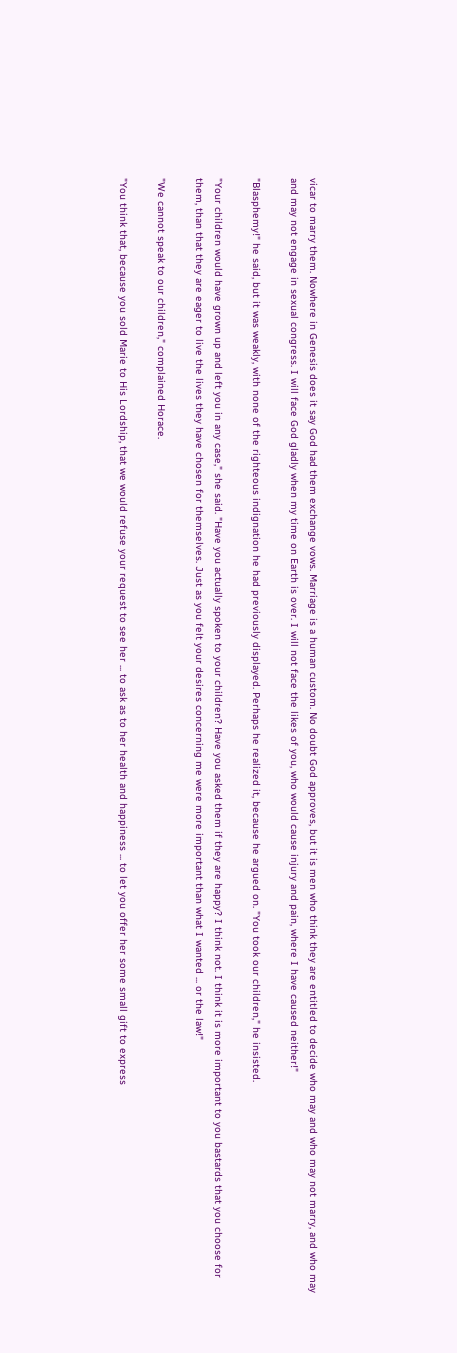vicar to marry them. Nowhere in Genesis does it say God had them exchange vows. Marriage is a human custom. No doubt God approves, but it is men who think they are entitled to decide who may and who may not marry, and who may and may not engage in sexual congress. I will face God gladly when my time on Earth is over. I will not face the likes of you, who would cause injury and pain, where I have caused neither!"

"Blasphemy!" he said, but it was weakly, with none of the righteous indignation he had previously displayed. Perhaps he realized it, because he argued on. "You took our children," he insisted.

"Your children would have grown up and left you in any case," she said. "Have you actually spoken to your children? Have you asked them if they are happy? I think not. I think it is more important to you bastards that you choose for them, than that they are eager to live the lives they have chosen for themselves. Just as you felt your desires concerning me were more important than what I wanted ... or the law!"

"We cannot speak to our children," complained Horace.

"You think that, because you sold Marie to His Lordship, that we would refuse your request to see her ... to ask as to her health and happiness ... to let you offer her some small gift to express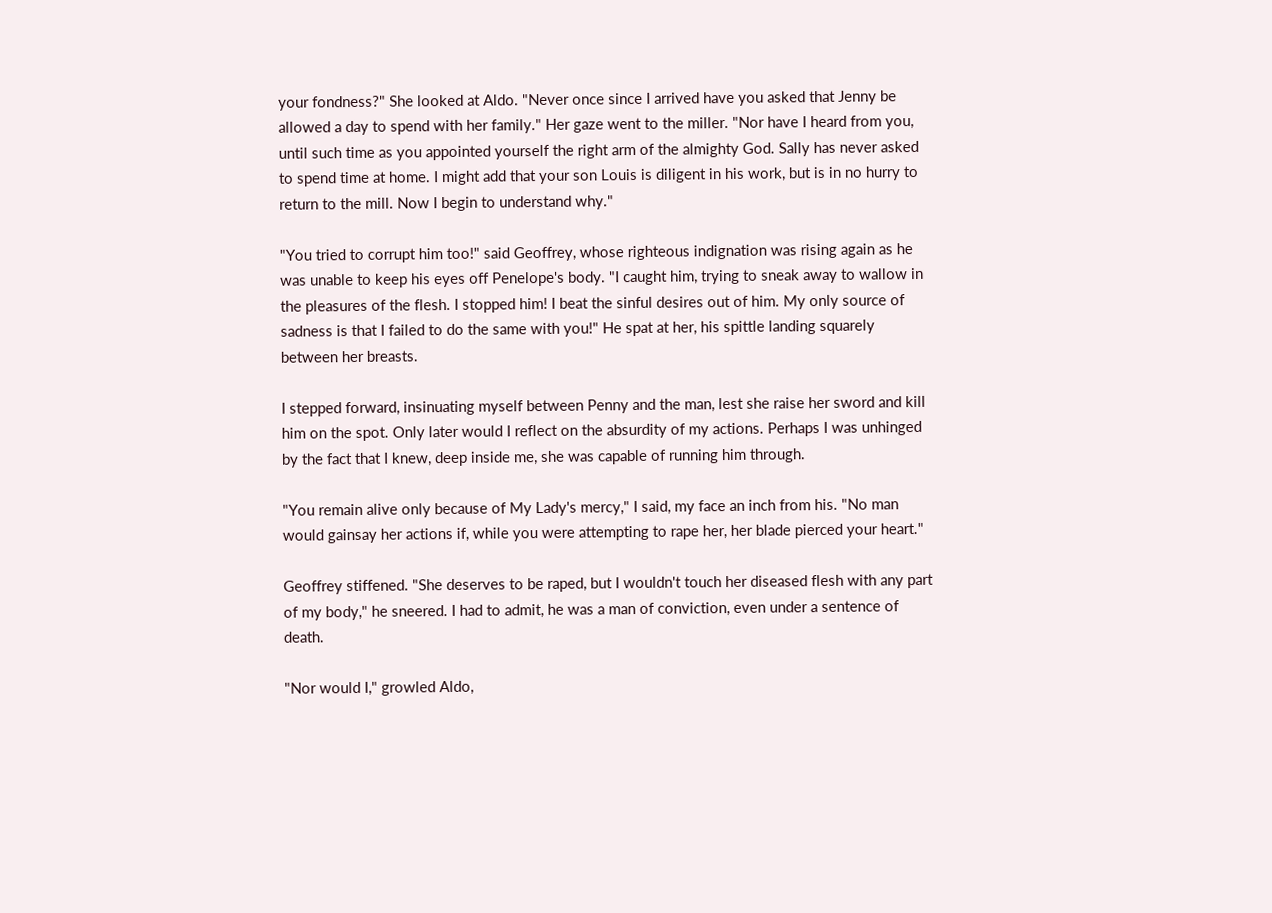your fondness?" She looked at Aldo. "Never once since I arrived have you asked that Jenny be allowed a day to spend with her family." Her gaze went to the miller. "Nor have I heard from you, until such time as you appointed yourself the right arm of the almighty God. Sally has never asked to spend time at home. I might add that your son Louis is diligent in his work, but is in no hurry to return to the mill. Now I begin to understand why."

"You tried to corrupt him too!" said Geoffrey, whose righteous indignation was rising again as he was unable to keep his eyes off Penelope's body. "I caught him, trying to sneak away to wallow in the pleasures of the flesh. I stopped him! I beat the sinful desires out of him. My only source of sadness is that I failed to do the same with you!" He spat at her, his spittle landing squarely between her breasts.

I stepped forward, insinuating myself between Penny and the man, lest she raise her sword and kill him on the spot. Only later would I reflect on the absurdity of my actions. Perhaps I was unhinged by the fact that I knew, deep inside me, she was capable of running him through.

"You remain alive only because of My Lady's mercy," I said, my face an inch from his. "No man would gainsay her actions if, while you were attempting to rape her, her blade pierced your heart."

Geoffrey stiffened. "She deserves to be raped, but I wouldn't touch her diseased flesh with any part of my body," he sneered. I had to admit, he was a man of conviction, even under a sentence of death.

"Nor would I," growled Aldo,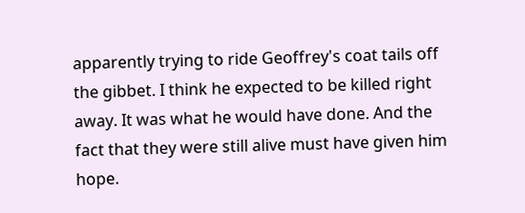apparently trying to ride Geoffrey's coat tails off the gibbet. I think he expected to be killed right away. It was what he would have done. And the fact that they were still alive must have given him hope.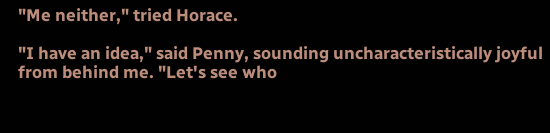"Me neither," tried Horace.

"I have an idea," said Penny, sounding uncharacteristically joyful from behind me. "Let's see who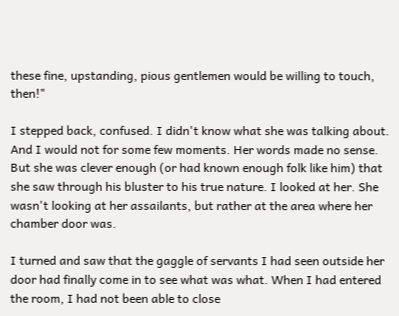these fine, upstanding, pious gentlemen would be willing to touch, then!"

I stepped back, confused. I didn't know what she was talking about. And I would not for some few moments. Her words made no sense. But she was clever enough (or had known enough folk like him) that she saw through his bluster to his true nature. I looked at her. She wasn't looking at her assailants, but rather at the area where her chamber door was.

I turned and saw that the gaggle of servants I had seen outside her door had finally come in to see what was what. When I had entered the room, I had not been able to close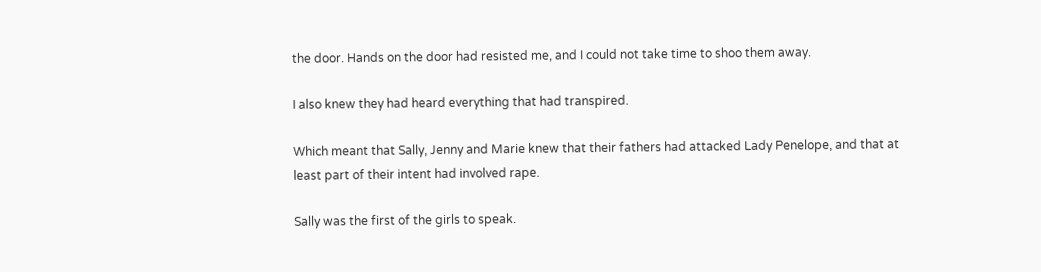the door. Hands on the door had resisted me, and I could not take time to shoo them away.

I also knew they had heard everything that had transpired.

Which meant that Sally, Jenny and Marie knew that their fathers had attacked Lady Penelope, and that at least part of their intent had involved rape.

Sally was the first of the girls to speak.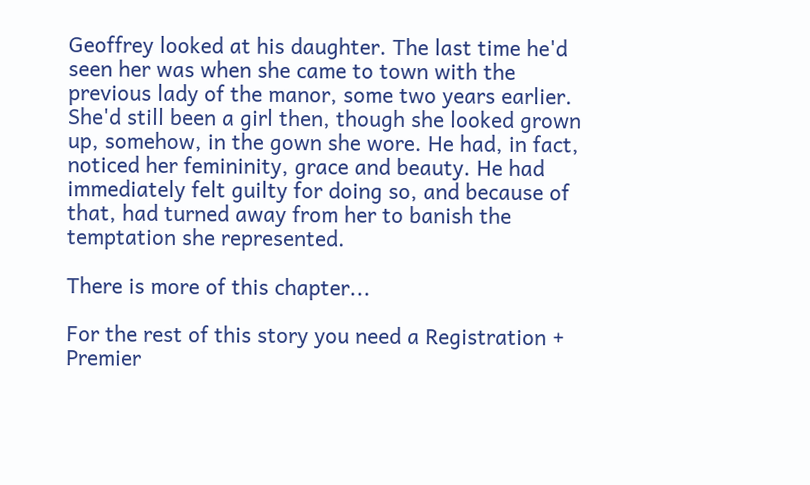Geoffrey looked at his daughter. The last time he'd seen her was when she came to town with the previous lady of the manor, some two years earlier. She'd still been a girl then, though she looked grown up, somehow, in the gown she wore. He had, in fact, noticed her femininity, grace and beauty. He had immediately felt guilty for doing so, and because of that, had turned away from her to banish the temptation she represented.

There is more of this chapter...

For the rest of this story you need a Registration + Premier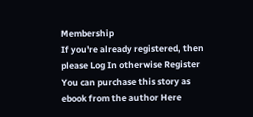Membership
If you're already registered, then please Log In otherwise Register
You can purchase this story as ebook from the author Here